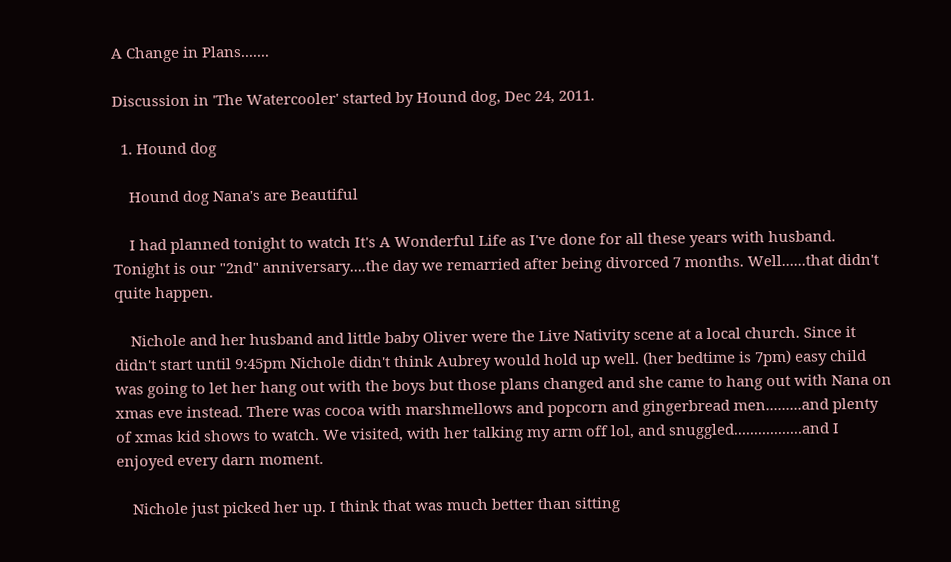A Change in Plans.......

Discussion in 'The Watercooler' started by Hound dog, Dec 24, 2011.

  1. Hound dog

    Hound dog Nana's are Beautiful

    I had planned tonight to watch It's A Wonderful Life as I've done for all these years with husband. Tonight is our "2nd" anniversary....the day we remarried after being divorced 7 months. Well......that didn't quite happen.

    Nichole and her husband and little baby Oliver were the Live Nativity scene at a local church. Since it didn't start until 9:45pm Nichole didn't think Aubrey would hold up well. (her bedtime is 7pm) easy child was going to let her hang out with the boys but those plans changed and she came to hang out with Nana on xmas eve instead. There was cocoa with marshmellows and popcorn and gingerbread men.........and plenty of xmas kid shows to watch. We visited, with her talking my arm off lol, and snuggled.................and I enjoyed every darn moment.

    Nichole just picked her up. I think that was much better than sitting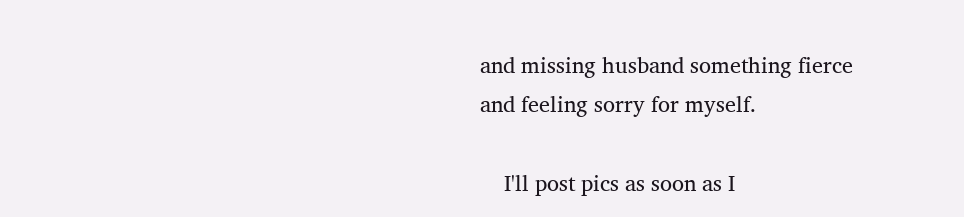and missing husband something fierce and feeling sorry for myself.

    I'll post pics as soon as I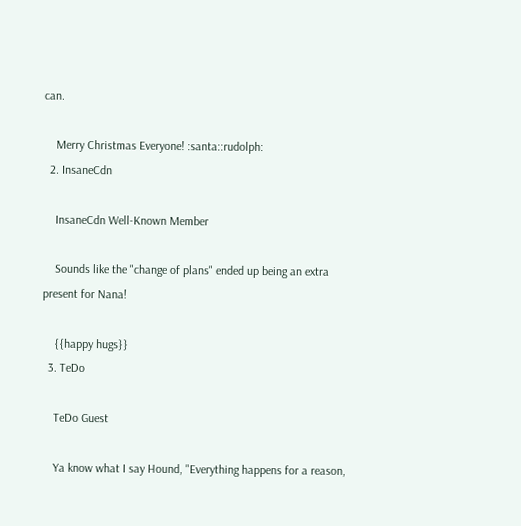can.

    Merry Christmas Everyone! :santa::rudolph:
  2. InsaneCdn

    InsaneCdn Well-Known Member

    Sounds like the "change of plans" ended up being an extra present for Nana!

    {{happy hugs}}
  3. TeDo

    TeDo Guest

    Ya know what I say Hound, "Everything happens for a reason,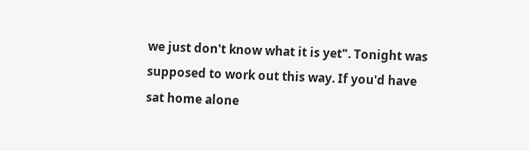we just don't know what it is yet". Tonight was supposed to work out this way. If you'd have sat home alone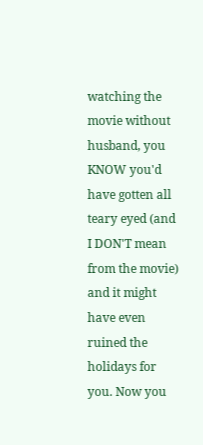watching the movie without husband, you KNOW you'd have gotten all teary eyed (and I DON'T mean from the movie) and it might have even ruined the holidays for you. Now you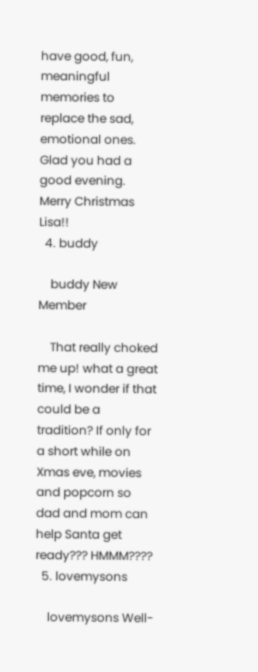have good, fun, meaningful memories to replace the sad, emotional ones. Glad you had a good evening. Merry Christmas Lisa!!
  4. buddy

    buddy New Member

    That really choked me up! what a great time, I wonder if that could be a tradition? If only for a short while on Xmas eve, movies and popcorn so dad and mom can help Santa get ready??? HMMM????
  5. lovemysons

    lovemysons Well-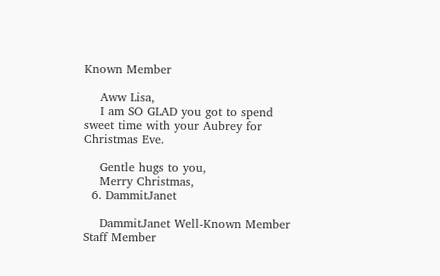Known Member

    Aww Lisa,
    I am SO GLAD you got to spend sweet time with your Aubrey for Christmas Eve.

    Gentle hugs to you,
    Merry Christmas,
  6. DammitJanet

    DammitJanet Well-Known Member Staff Member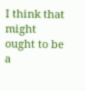I think that might ought to be a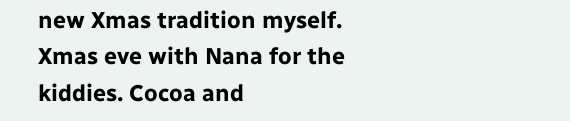new Xmas tradition myself. Xmas eve with Nana for the kiddies. Cocoa and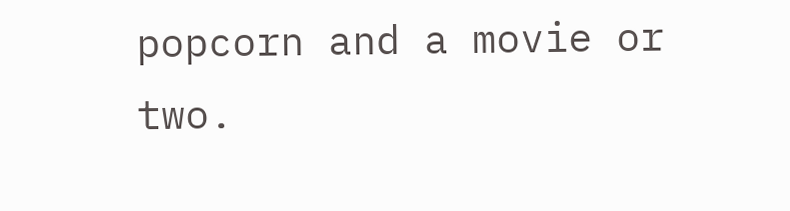popcorn and a movie or two.